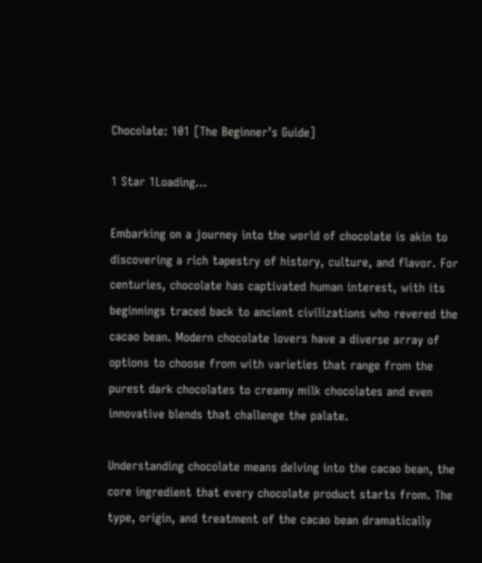Chocolate: 101 [The Beginner’s Guide]

1 Star 1Loading...

Embarking on a journey into the world of chocolate is akin to discovering a rich tapestry of history, culture, and flavor. For centuries, chocolate has captivated human interest, with its beginnings traced back to ancient civilizations who revered the cacao bean. Modern chocolate lovers have a diverse array of options to choose from with varieties that range from the purest dark chocolates to creamy milk chocolates and even innovative blends that challenge the palate.

Understanding chocolate means delving into the cacao bean, the core ingredient that every chocolate product starts from. The type, origin, and treatment of the cacao bean dramatically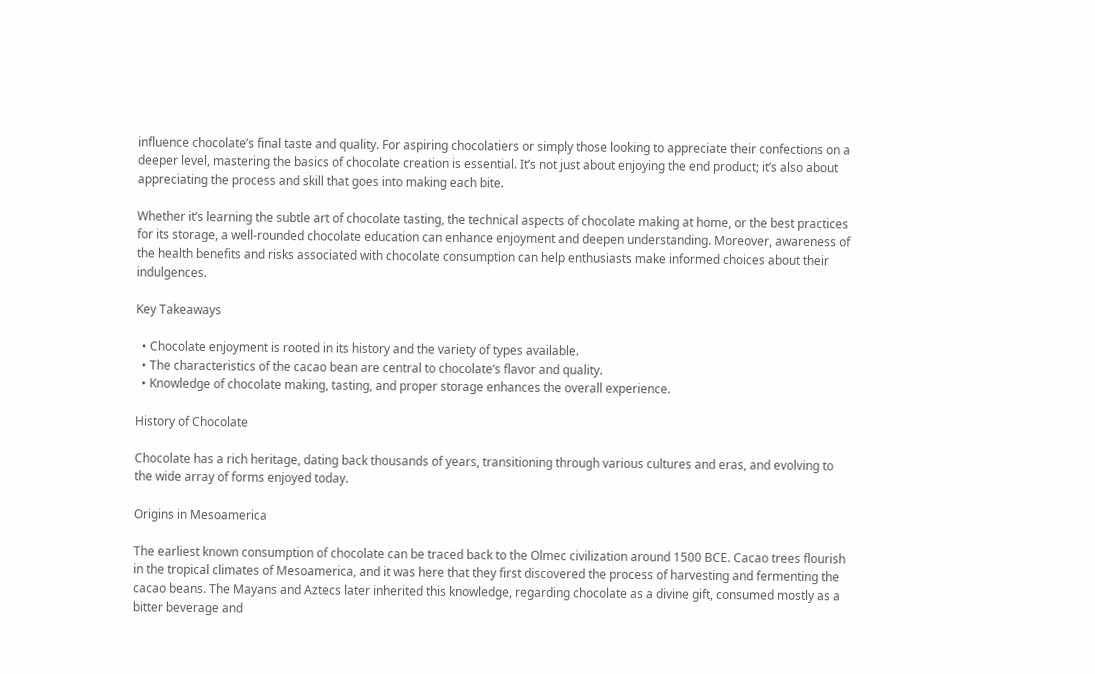influence chocolate’s final taste and quality. For aspiring chocolatiers or simply those looking to appreciate their confections on a deeper level, mastering the basics of chocolate creation is essential. It’s not just about enjoying the end product; it’s also about appreciating the process and skill that goes into making each bite.

Whether it’s learning the subtle art of chocolate tasting, the technical aspects of chocolate making at home, or the best practices for its storage, a well-rounded chocolate education can enhance enjoyment and deepen understanding. Moreover, awareness of the health benefits and risks associated with chocolate consumption can help enthusiasts make informed choices about their indulgences.

Key Takeaways

  • Chocolate enjoyment is rooted in its history and the variety of types available.
  • The characteristics of the cacao bean are central to chocolate’s flavor and quality.
  • Knowledge of chocolate making, tasting, and proper storage enhances the overall experience.

History of Chocolate

Chocolate has a rich heritage, dating back thousands of years, transitioning through various cultures and eras, and evolving to the wide array of forms enjoyed today.

Origins in Mesoamerica

The earliest known consumption of chocolate can be traced back to the Olmec civilization around 1500 BCE. Cacao trees flourish in the tropical climates of Mesoamerica, and it was here that they first discovered the process of harvesting and fermenting the cacao beans. The Mayans and Aztecs later inherited this knowledge, regarding chocolate as a divine gift, consumed mostly as a bitter beverage and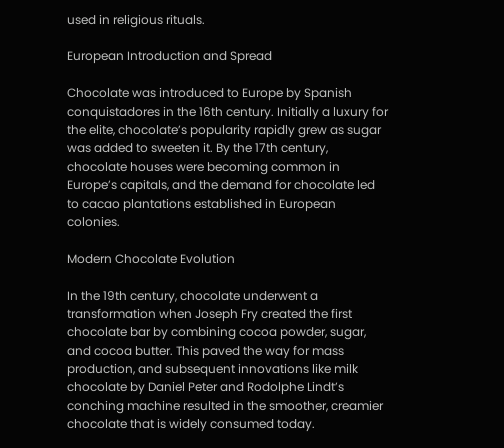used in religious rituals.

European Introduction and Spread

Chocolate was introduced to Europe by Spanish conquistadores in the 16th century. Initially a luxury for the elite, chocolate’s popularity rapidly grew as sugar was added to sweeten it. By the 17th century, chocolate houses were becoming common in Europe’s capitals, and the demand for chocolate led to cacao plantations established in European colonies.

Modern Chocolate Evolution

In the 19th century, chocolate underwent a transformation when Joseph Fry created the first chocolate bar by combining cocoa powder, sugar, and cocoa butter. This paved the way for mass production, and subsequent innovations like milk chocolate by Daniel Peter and Rodolphe Lindt’s conching machine resulted in the smoother, creamier chocolate that is widely consumed today.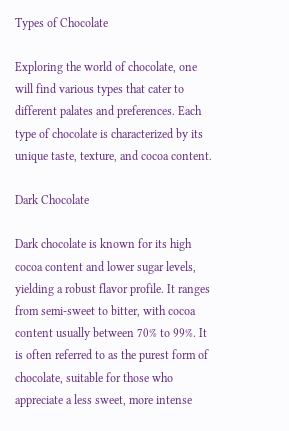Types of Chocolate

Exploring the world of chocolate, one will find various types that cater to different palates and preferences. Each type of chocolate is characterized by its unique taste, texture, and cocoa content.

Dark Chocolate

Dark chocolate is known for its high cocoa content and lower sugar levels, yielding a robust flavor profile. It ranges from semi-sweet to bitter, with cocoa content usually between 70% to 99%. It is often referred to as the purest form of chocolate, suitable for those who appreciate a less sweet, more intense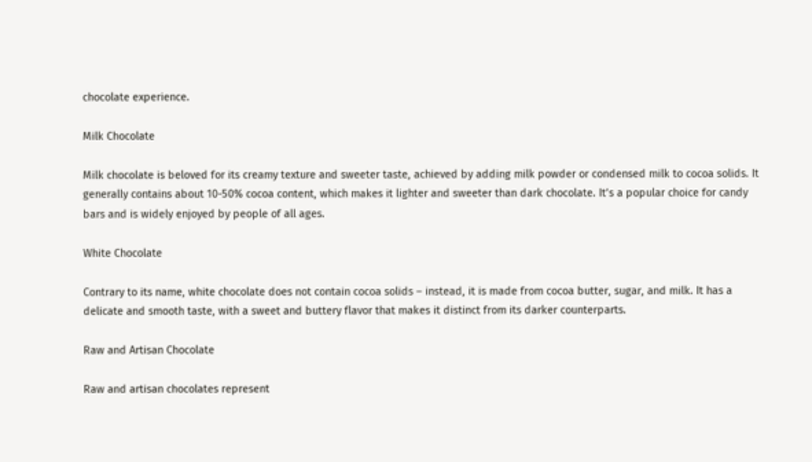chocolate experience.

Milk Chocolate

Milk chocolate is beloved for its creamy texture and sweeter taste, achieved by adding milk powder or condensed milk to cocoa solids. It generally contains about 10-50% cocoa content, which makes it lighter and sweeter than dark chocolate. It’s a popular choice for candy bars and is widely enjoyed by people of all ages.

White Chocolate

Contrary to its name, white chocolate does not contain cocoa solids – instead, it is made from cocoa butter, sugar, and milk. It has a delicate and smooth taste, with a sweet and buttery flavor that makes it distinct from its darker counterparts.

Raw and Artisan Chocolate

Raw and artisan chocolates represent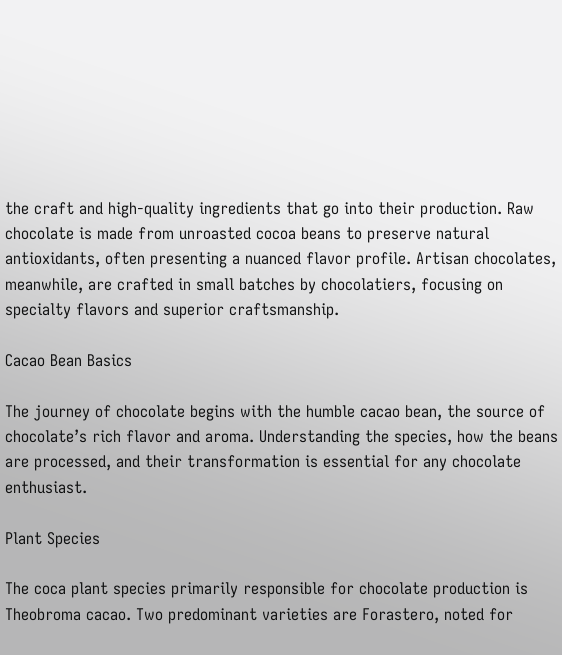the craft and high-quality ingredients that go into their production. Raw chocolate is made from unroasted cocoa beans to preserve natural antioxidants, often presenting a nuanced flavor profile. Artisan chocolates, meanwhile, are crafted in small batches by chocolatiers, focusing on specialty flavors and superior craftsmanship.

Cacao Bean Basics

The journey of chocolate begins with the humble cacao bean, the source of chocolate’s rich flavor and aroma. Understanding the species, how the beans are processed, and their transformation is essential for any chocolate enthusiast.

Plant Species

The coca plant species primarily responsible for chocolate production is Theobroma cacao. Two predominant varieties are Forastero, noted for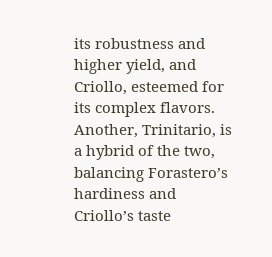its robustness and higher yield, and Criollo, esteemed for its complex flavors. Another, Trinitario, is a hybrid of the two, balancing Forastero’s hardiness and Criollo’s taste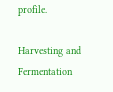profile.

Harvesting and Fermentation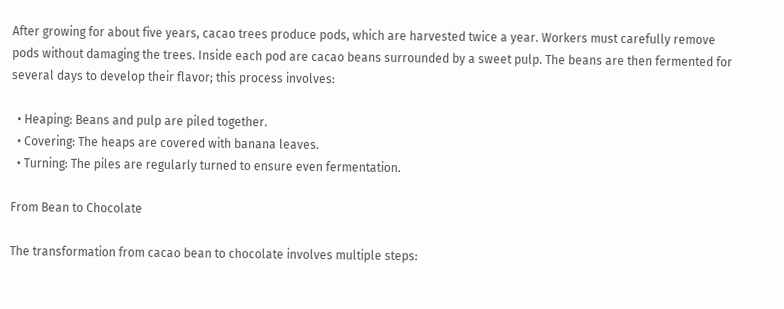After growing for about five years, cacao trees produce pods, which are harvested twice a year. Workers must carefully remove pods without damaging the trees. Inside each pod are cacao beans surrounded by a sweet pulp. The beans are then fermented for several days to develop their flavor; this process involves:

  • Heaping: Beans and pulp are piled together.
  • Covering: The heaps are covered with banana leaves.
  • Turning: The piles are regularly turned to ensure even fermentation.

From Bean to Chocolate

The transformation from cacao bean to chocolate involves multiple steps: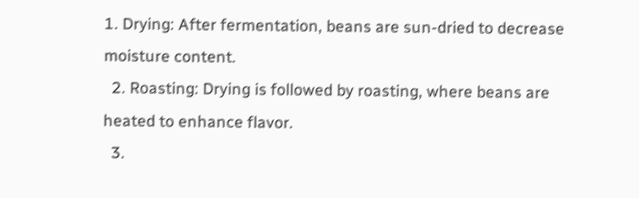1. Drying: After fermentation, beans are sun-dried to decrease moisture content.
  2. Roasting: Drying is followed by roasting, where beans are heated to enhance flavor.
  3.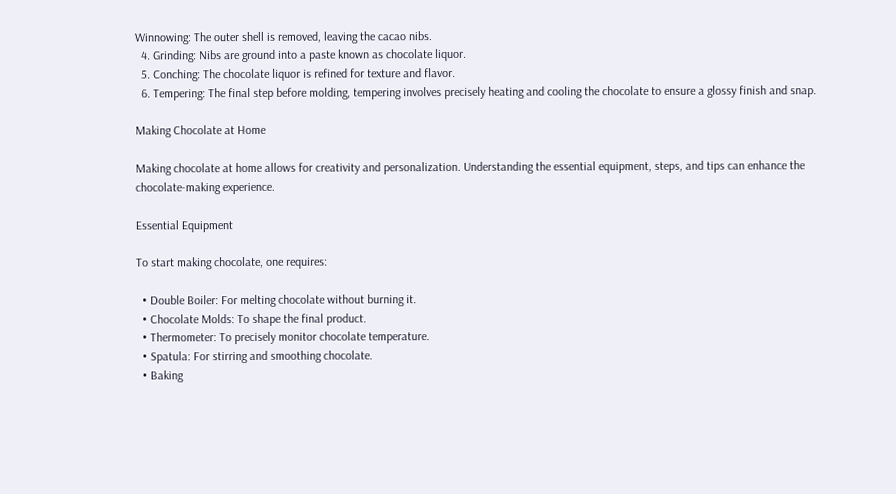Winnowing: The outer shell is removed, leaving the cacao nibs.
  4. Grinding: Nibs are ground into a paste known as chocolate liquor.
  5. Conching: The chocolate liquor is refined for texture and flavor.
  6. Tempering: The final step before molding, tempering involves precisely heating and cooling the chocolate to ensure a glossy finish and snap.

Making Chocolate at Home

Making chocolate at home allows for creativity and personalization. Understanding the essential equipment, steps, and tips can enhance the chocolate-making experience.

Essential Equipment

To start making chocolate, one requires:

  • Double Boiler: For melting chocolate without burning it.
  • Chocolate Molds: To shape the final product.
  • Thermometer: To precisely monitor chocolate temperature.
  • Spatula: For stirring and smoothing chocolate.
  • Baking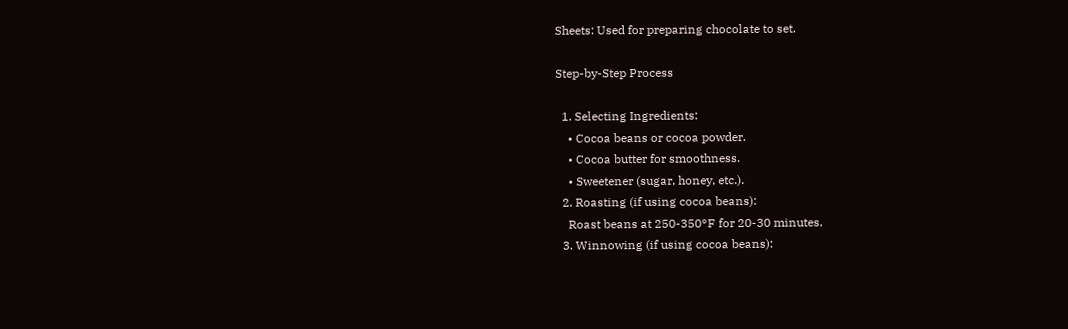Sheets: Used for preparing chocolate to set.

Step-by-Step Process

  1. Selecting Ingredients:
    • Cocoa beans or cocoa powder.
    • Cocoa butter for smoothness.
    • Sweetener (sugar, honey, etc.).
  2. Roasting (if using cocoa beans):
    Roast beans at 250-350°F for 20-30 minutes.
  3. Winnowing (if using cocoa beans):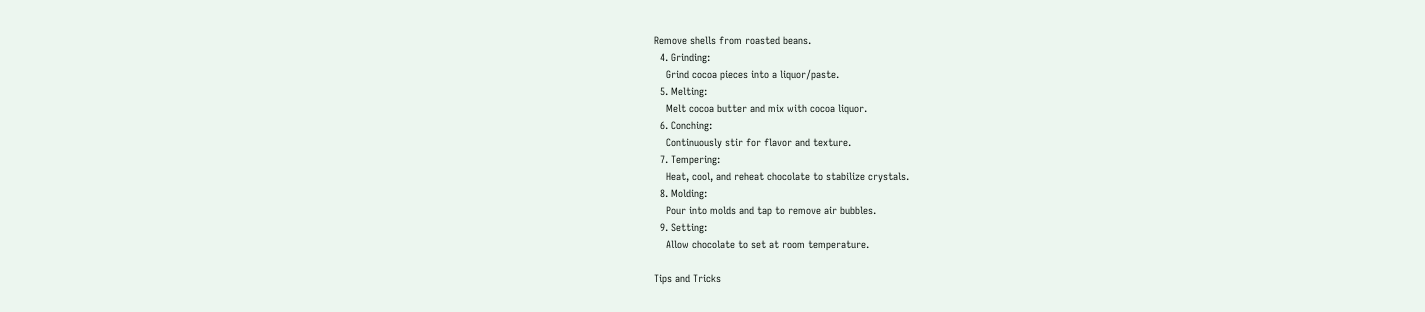Remove shells from roasted beans.
  4. Grinding:
    Grind cocoa pieces into a liquor/paste.
  5. Melting:
    Melt cocoa butter and mix with cocoa liquor.
  6. Conching:
    Continuously stir for flavor and texture.
  7. Tempering:
    Heat, cool, and reheat chocolate to stabilize crystals.
  8. Molding:
    Pour into molds and tap to remove air bubbles.
  9. Setting:
    Allow chocolate to set at room temperature.

Tips and Tricks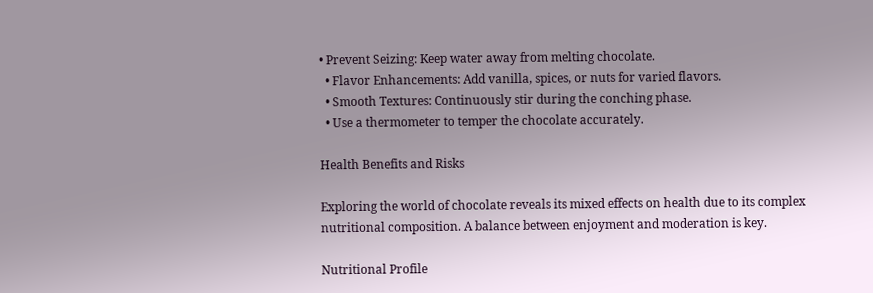• Prevent Seizing: Keep water away from melting chocolate.
  • Flavor Enhancements: Add vanilla, spices, or nuts for varied flavors.
  • Smooth Textures: Continuously stir during the conching phase.
  • Use a thermometer to temper the chocolate accurately.

Health Benefits and Risks

Exploring the world of chocolate reveals its mixed effects on health due to its complex nutritional composition. A balance between enjoyment and moderation is key.

Nutritional Profile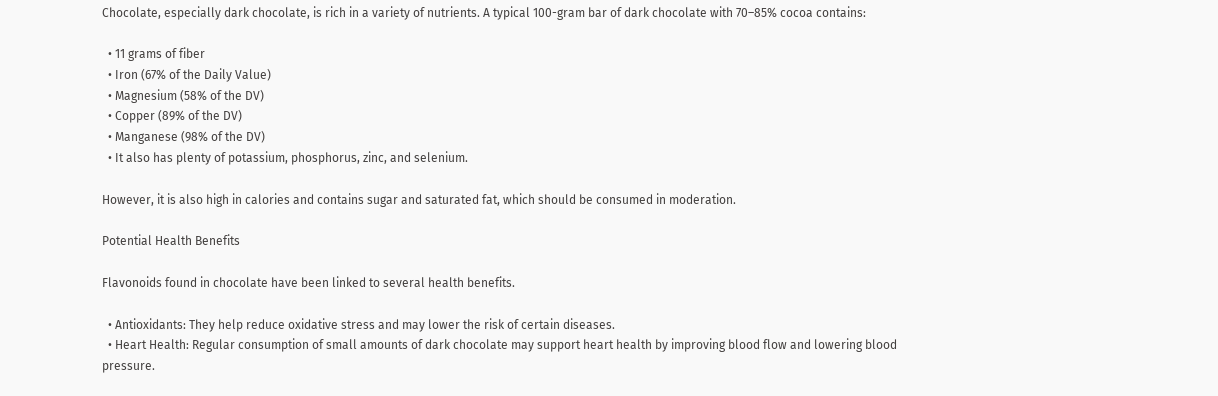Chocolate, especially dark chocolate, is rich in a variety of nutrients. A typical 100-gram bar of dark chocolate with 70–85% cocoa contains:

  • 11 grams of fiber
  • Iron (67% of the Daily Value)
  • Magnesium (58% of the DV)
  • Copper (89% of the DV)
  • Manganese (98% of the DV)
  • It also has plenty of potassium, phosphorus, zinc, and selenium.

However, it is also high in calories and contains sugar and saturated fat, which should be consumed in moderation.

Potential Health Benefits

Flavonoids found in chocolate have been linked to several health benefits.

  • Antioxidants: They help reduce oxidative stress and may lower the risk of certain diseases.
  • Heart Health: Regular consumption of small amounts of dark chocolate may support heart health by improving blood flow and lowering blood pressure.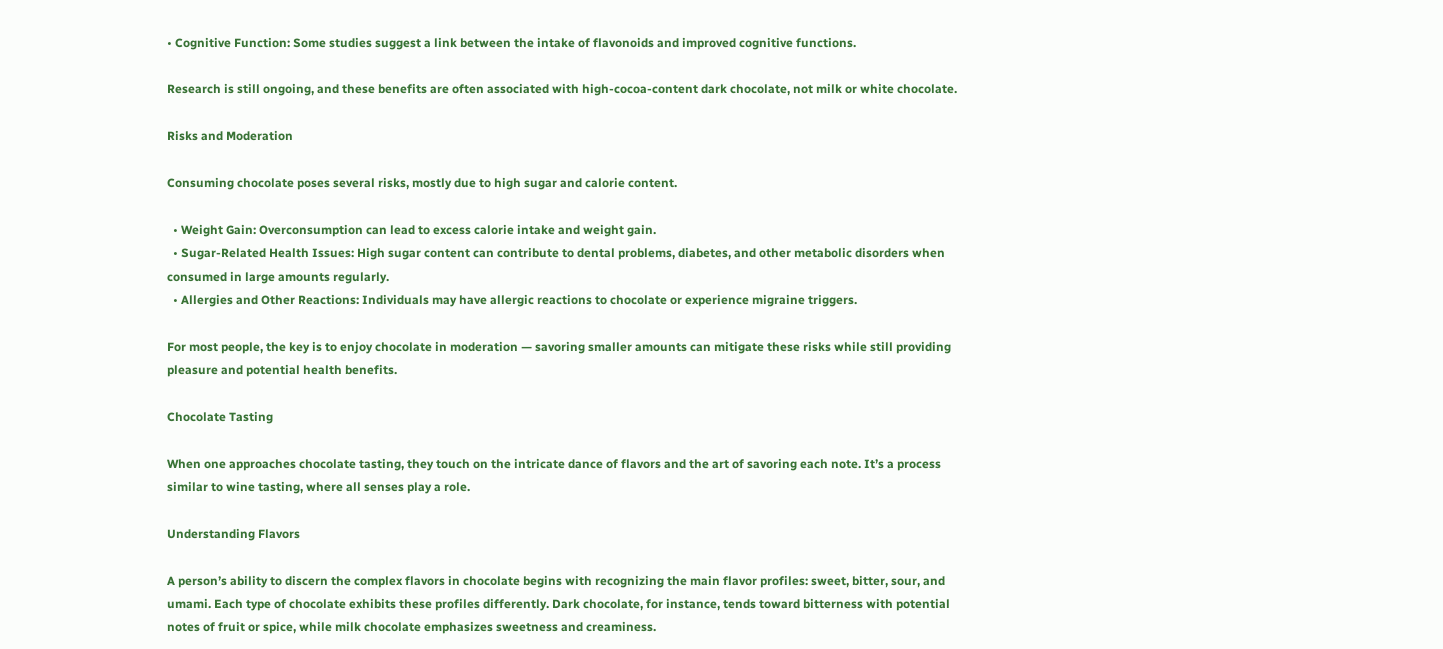• Cognitive Function: Some studies suggest a link between the intake of flavonoids and improved cognitive functions.

Research is still ongoing, and these benefits are often associated with high-cocoa-content dark chocolate, not milk or white chocolate.

Risks and Moderation

Consuming chocolate poses several risks, mostly due to high sugar and calorie content.

  • Weight Gain: Overconsumption can lead to excess calorie intake and weight gain.
  • Sugar-Related Health Issues: High sugar content can contribute to dental problems, diabetes, and other metabolic disorders when consumed in large amounts regularly.
  • Allergies and Other Reactions: Individuals may have allergic reactions to chocolate or experience migraine triggers.

For most people, the key is to enjoy chocolate in moderation — savoring smaller amounts can mitigate these risks while still providing pleasure and potential health benefits.

Chocolate Tasting

When one approaches chocolate tasting, they touch on the intricate dance of flavors and the art of savoring each note. It’s a process similar to wine tasting, where all senses play a role.

Understanding Flavors

A person’s ability to discern the complex flavors in chocolate begins with recognizing the main flavor profiles: sweet, bitter, sour, and umami. Each type of chocolate exhibits these profiles differently. Dark chocolate, for instance, tends toward bitterness with potential notes of fruit or spice, while milk chocolate emphasizes sweetness and creaminess.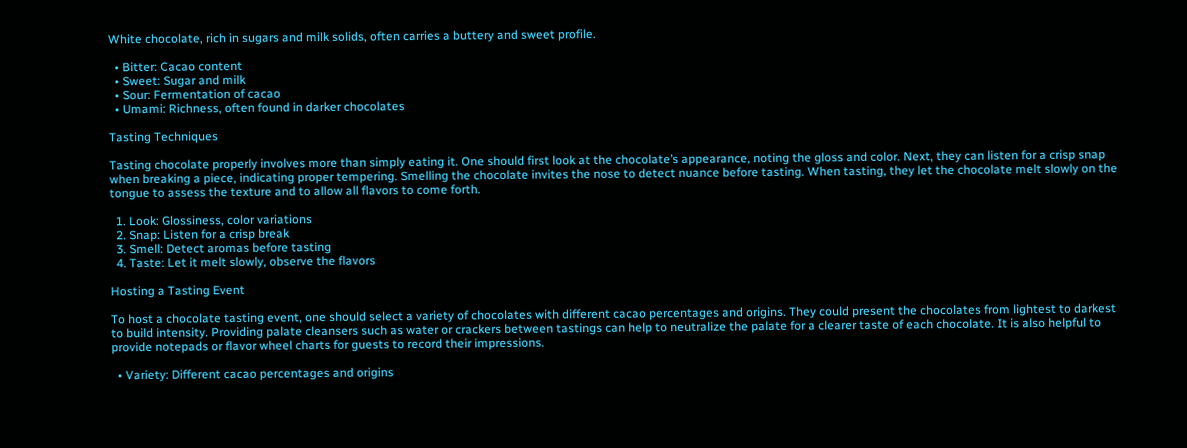White chocolate, rich in sugars and milk solids, often carries a buttery and sweet profile.

  • Bitter: Cacao content
  • Sweet: Sugar and milk
  • Sour: Fermentation of cacao
  • Umami: Richness, often found in darker chocolates

Tasting Techniques

Tasting chocolate properly involves more than simply eating it. One should first look at the chocolate’s appearance, noting the gloss and color. Next, they can listen for a crisp snap when breaking a piece, indicating proper tempering. Smelling the chocolate invites the nose to detect nuance before tasting. When tasting, they let the chocolate melt slowly on the tongue to assess the texture and to allow all flavors to come forth.

  1. Look: Glossiness, color variations
  2. Snap: Listen for a crisp break
  3. Smell: Detect aromas before tasting
  4. Taste: Let it melt slowly, observe the flavors

Hosting a Tasting Event

To host a chocolate tasting event, one should select a variety of chocolates with different cacao percentages and origins. They could present the chocolates from lightest to darkest to build intensity. Providing palate cleansers such as water or crackers between tastings can help to neutralize the palate for a clearer taste of each chocolate. It is also helpful to provide notepads or flavor wheel charts for guests to record their impressions.

  • Variety: Different cacao percentages and origins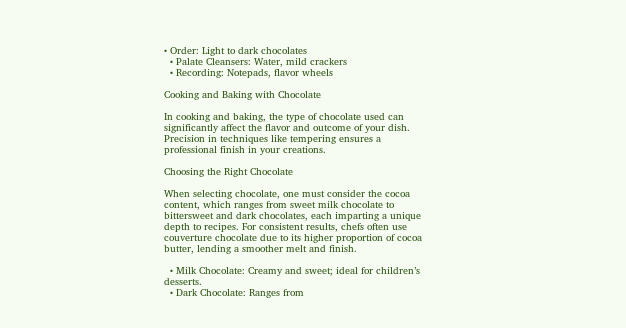• Order: Light to dark chocolates
  • Palate Cleansers: Water, mild crackers
  • Recording: Notepads, flavor wheels

Cooking and Baking with Chocolate

In cooking and baking, the type of chocolate used can significantly affect the flavor and outcome of your dish. Precision in techniques like tempering ensures a professional finish in your creations.

Choosing the Right Chocolate

When selecting chocolate, one must consider the cocoa content, which ranges from sweet milk chocolate to bittersweet and dark chocolates, each imparting a unique depth to recipes. For consistent results, chefs often use couverture chocolate due to its higher proportion of cocoa butter, lending a smoother melt and finish.

  • Milk Chocolate: Creamy and sweet; ideal for children’s desserts.
  • Dark Chocolate: Ranges from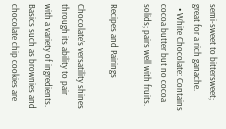semi-sweet to bittersweet; great for a rich ganache.
  • White Chocolate: Contains cocoa butter but no cocoa solids; pairs well with fruits.

Recipes and Pairings

Chocolate’s versatility shines through its ability to pair with a variety of ingredients. Basics such as brownies and chocolate chip cookies are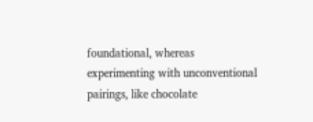foundational, whereas experimenting with unconventional pairings, like chocolate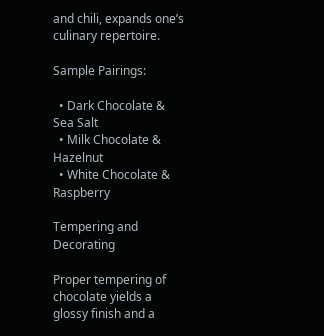and chili, expands one’s culinary repertoire.

Sample Pairings:

  • Dark Chocolate & Sea Salt
  • Milk Chocolate & Hazelnut
  • White Chocolate & Raspberry

Tempering and Decorating

Proper tempering of chocolate yields a glossy finish and a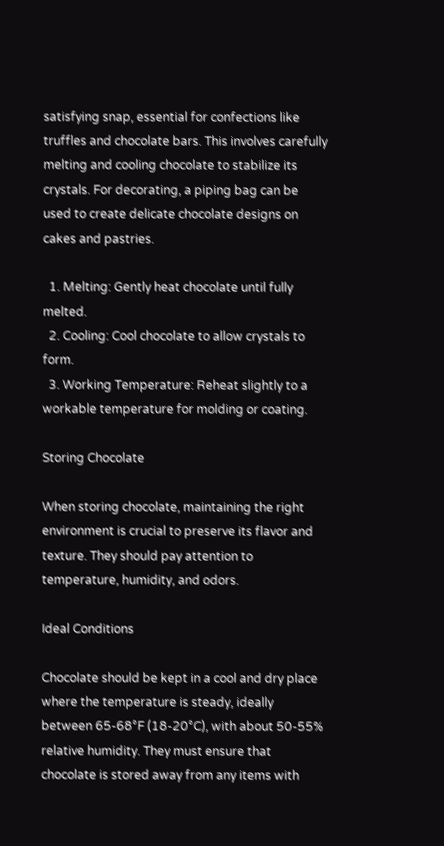satisfying snap, essential for confections like truffles and chocolate bars. This involves carefully melting and cooling chocolate to stabilize its crystals. For decorating, a piping bag can be used to create delicate chocolate designs on cakes and pastries.

  1. Melting: Gently heat chocolate until fully melted.
  2. Cooling: Cool chocolate to allow crystals to form.
  3. Working Temperature: Reheat slightly to a workable temperature for molding or coating.

Storing Chocolate

When storing chocolate, maintaining the right environment is crucial to preserve its flavor and texture. They should pay attention to temperature, humidity, and odors.

Ideal Conditions

Chocolate should be kept in a cool and dry place where the temperature is steady, ideally between 65-68°F (18-20°C), with about 50-55% relative humidity. They must ensure that chocolate is stored away from any items with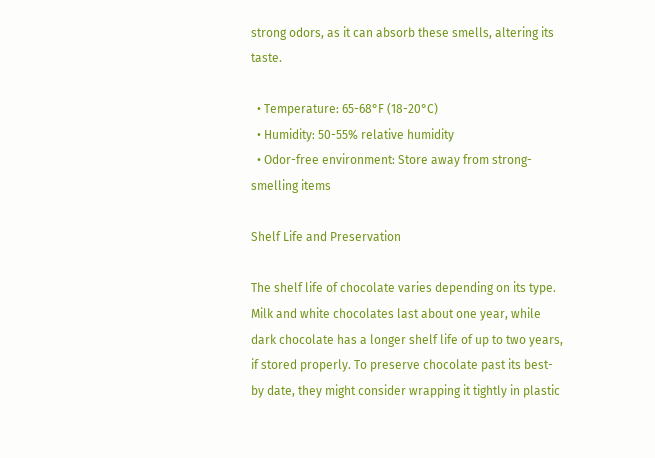strong odors, as it can absorb these smells, altering its taste.

  • Temperature: 65-68°F (18-20°C)
  • Humidity: 50-55% relative humidity
  • Odor-free environment: Store away from strong-smelling items

Shelf Life and Preservation

The shelf life of chocolate varies depending on its type. Milk and white chocolates last about one year, while dark chocolate has a longer shelf life of up to two years, if stored properly. To preserve chocolate past its best-by date, they might consider wrapping it tightly in plastic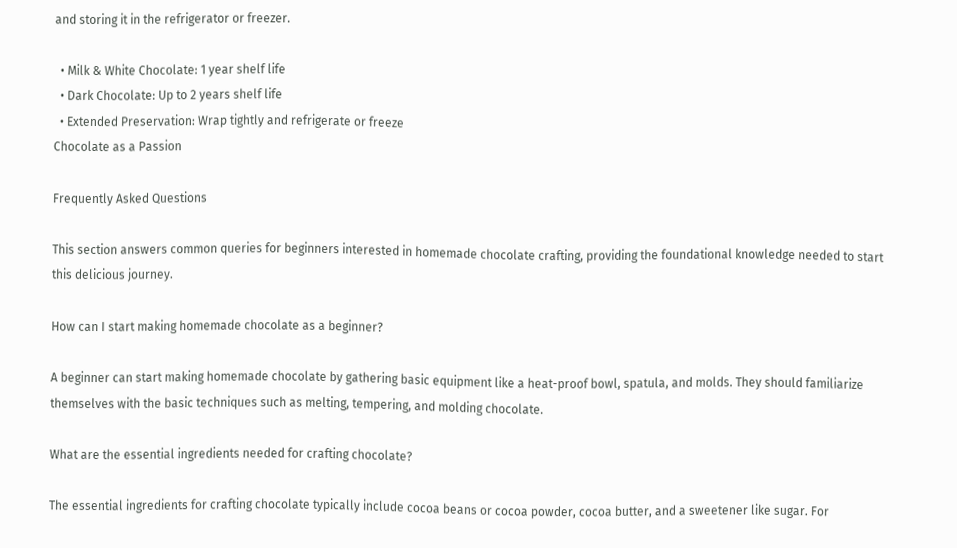and storing it in the refrigerator or freezer.

  • Milk & White Chocolate: 1 year shelf life
  • Dark Chocolate: Up to 2 years shelf life
  • Extended Preservation: Wrap tightly and refrigerate or freeze
Chocolate as a Passion

Frequently Asked Questions

This section answers common queries for beginners interested in homemade chocolate crafting, providing the foundational knowledge needed to start this delicious journey.

How can I start making homemade chocolate as a beginner?

A beginner can start making homemade chocolate by gathering basic equipment like a heat-proof bowl, spatula, and molds. They should familiarize themselves with the basic techniques such as melting, tempering, and molding chocolate.

What are the essential ingredients needed for crafting chocolate?

The essential ingredients for crafting chocolate typically include cocoa beans or cocoa powder, cocoa butter, and a sweetener like sugar. For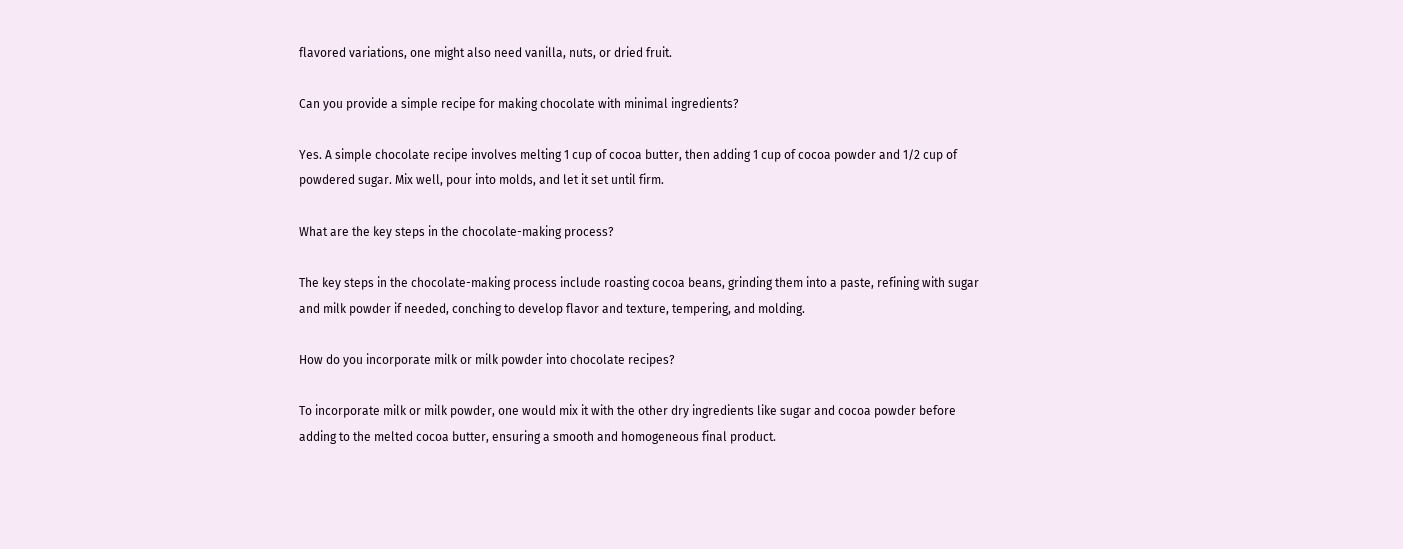flavored variations, one might also need vanilla, nuts, or dried fruit.

Can you provide a simple recipe for making chocolate with minimal ingredients?

Yes. A simple chocolate recipe involves melting 1 cup of cocoa butter, then adding 1 cup of cocoa powder and 1/2 cup of powdered sugar. Mix well, pour into molds, and let it set until firm.

What are the key steps in the chocolate-making process?

The key steps in the chocolate-making process include roasting cocoa beans, grinding them into a paste, refining with sugar and milk powder if needed, conching to develop flavor and texture, tempering, and molding.

How do you incorporate milk or milk powder into chocolate recipes?

To incorporate milk or milk powder, one would mix it with the other dry ingredients like sugar and cocoa powder before adding to the melted cocoa butter, ensuring a smooth and homogeneous final product.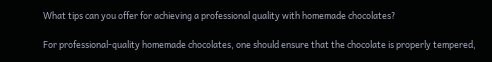What tips can you offer for achieving a professional quality with homemade chocolates?

For professional-quality homemade chocolates, one should ensure that the chocolate is properly tempered,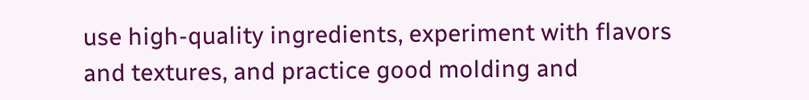use high-quality ingredients, experiment with flavors and textures, and practice good molding and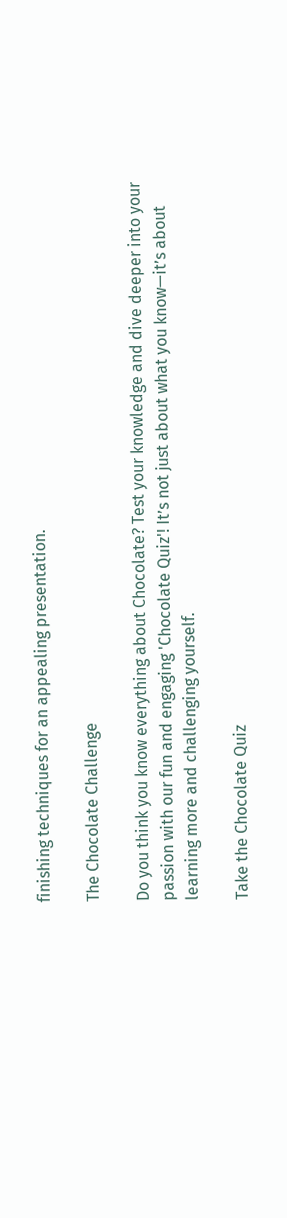finishing techniques for an appealing presentation.

The Chocolate Challenge

Do you think you know everything about Chocolate? Test your knowledge and dive deeper into your passion with our fun and engaging 'Chocolate Quiz'! It’s not just about what you know—it’s about learning more and challenging yourself.

Take the Chocolate Quiz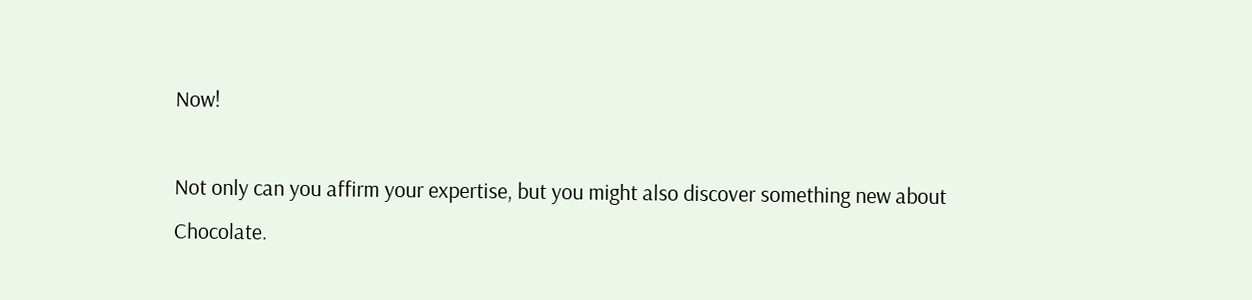Now!

Not only can you affirm your expertise, but you might also discover something new about Chocolate.